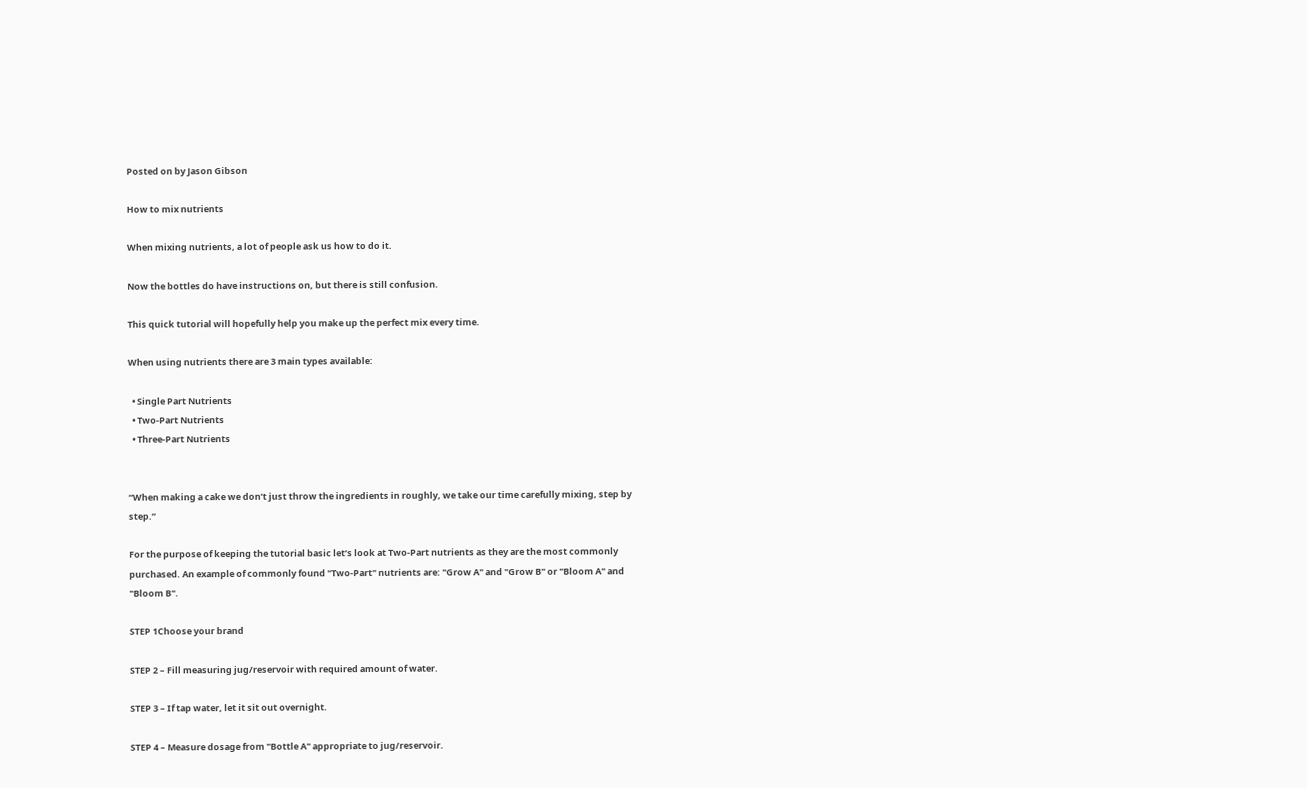Posted on by Jason Gibson

How to mix nutrients

When mixing nutrients, a lot of people ask us how to do it.

Now the bottles do have instructions on, but there is still confusion.

This quick tutorial will hopefully help you make up the perfect mix every time.

When using nutrients there are 3 main types available:

  • Single Part Nutrients
  • Two-Part Nutrients
  • Three-Part Nutrients


“When making a cake we don’t just throw the ingredients in roughly, we take our time carefully mixing, step by step.”

For the purpose of keeping the tutorial basic let’s look at Two-Part nutrients as they are the most commonly purchased. An example of commonly found "Two-Part" nutrients are: "Grow A" and "Grow B" or "Bloom A" and "Bloom B".

STEP 1Choose your brand

STEP 2 – Fill measuring jug/reservoir with required amount of water.

STEP 3 – If tap water, let it sit out overnight.

STEP 4 – Measure dosage from "Bottle A" appropriate to jug/reservoir.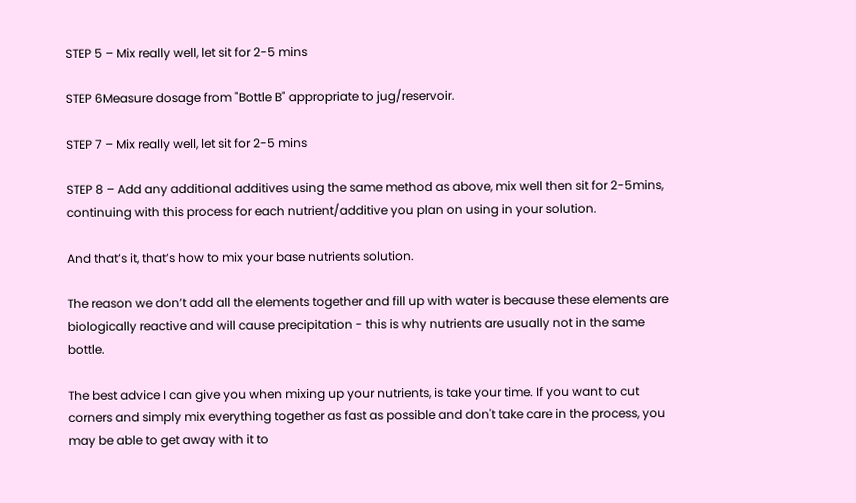STEP 5 – Mix really well, let sit for 2-5 mins

STEP 6Measure dosage from "Bottle B" appropriate to jug/reservoir.

STEP 7 – Mix really well, let sit for 2-5 mins

STEP 8 – Add any additional additives using the same method as above, mix well then sit for 2-5mins, continuing with this process for each nutrient/additive you plan on using in your solution.

And that’s it, that’s how to mix your base nutrients solution.

The reason we don’t add all the elements together and fill up with water is because these elements are biologically reactive and will cause precipitation - this is why nutrients are usually not in the same bottle.

The best advice I can give you when mixing up your nutrients, is take your time. If you want to cut corners and simply mix everything together as fast as possible and don't take care in the process, you may be able to get away with it to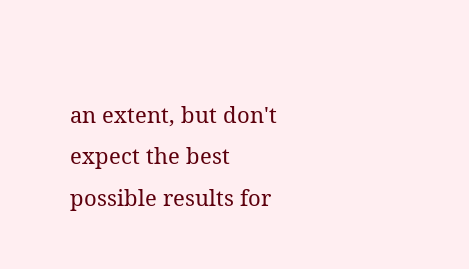an extent, but don't expect the best possible results for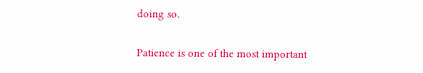doing so.

Patience is one of the most important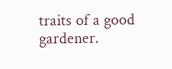traits of a good gardener.